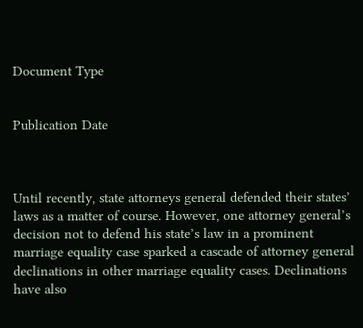Document Type


Publication Date



Until recently, state attorneys general defended their states’ laws as a matter of course. However, one attorney general’s decision not to defend his state’s law in a prominent marriage equality case sparked a cascade of attorney general declinations in other marriage equality cases. Declinations have also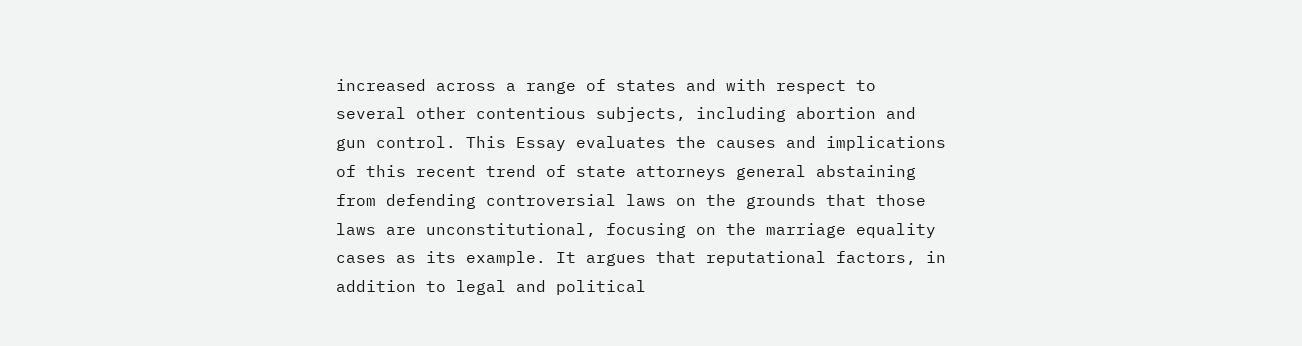increased across a range of states and with respect to several other contentious subjects, including abortion and gun control. This Essay evaluates the causes and implications of this recent trend of state attorneys general abstaining from defending controversial laws on the grounds that those laws are unconstitutional, focusing on the marriage equality cases as its example. It argues that reputational factors, in addition to legal and political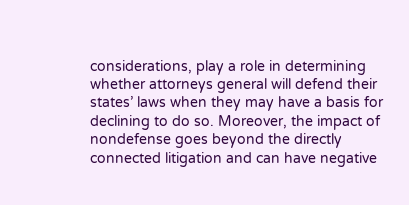considerations, play a role in determining whether attorneys general will defend their states’ laws when they may have a basis for declining to do so. Moreover, the impact of nondefense goes beyond the directly connected litigation and can have negative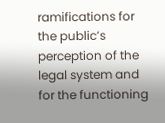ramifications for the public’s perception of the legal system and for the functioning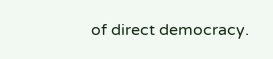of direct democracy.